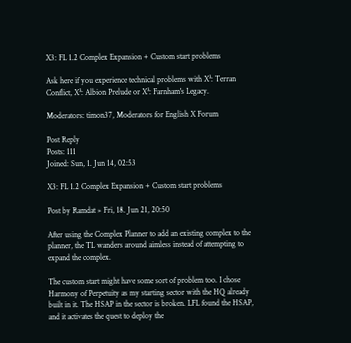X3: FL 1.2 Complex Expansion + Custom start problems

Ask here if you experience technical problems with X³: Terran Conflict, X³: Albion Prelude or X³: Farnham's Legacy.

Moderators: timon37, Moderators for English X Forum

Post Reply
Posts: 111
Joined: Sun, 1. Jun 14, 02:53

X3: FL 1.2 Complex Expansion + Custom start problems

Post by Ramdat » Fri, 18. Jun 21, 20:50

After using the Complex Planner to add an existing complex to the planner, the TL wanders around aimless instead of attempting to expand the complex.

The custom start might have some sort of problem too. I chose Harmony of Perpetuity as my starting sector with the HQ already built in it. The HSAP in the sector is broken. LFL found the HSAP, and it activates the quest to deploy the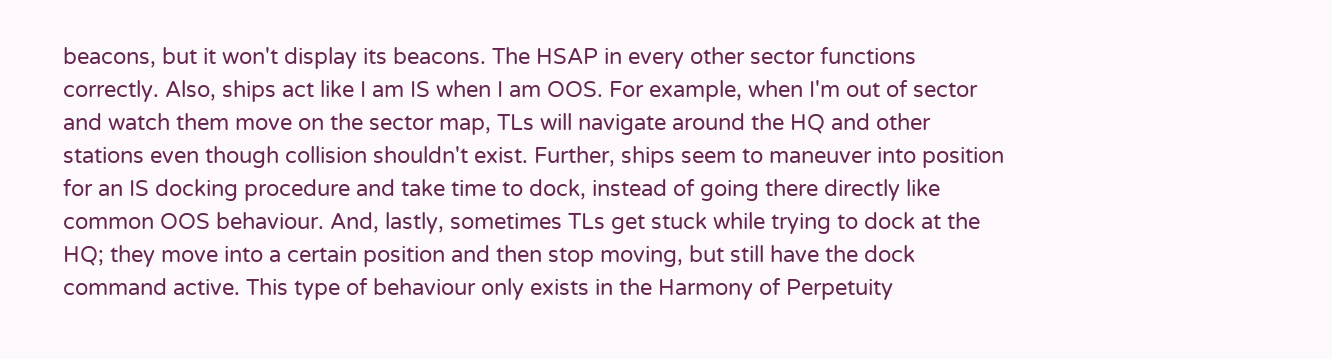beacons, but it won't display its beacons. The HSAP in every other sector functions correctly. Also, ships act like I am IS when I am OOS. For example, when I'm out of sector and watch them move on the sector map, TLs will navigate around the HQ and other stations even though collision shouldn't exist. Further, ships seem to maneuver into position for an IS docking procedure and take time to dock, instead of going there directly like common OOS behaviour. And, lastly, sometimes TLs get stuck while trying to dock at the HQ; they move into a certain position and then stop moving, but still have the dock command active. This type of behaviour only exists in the Harmony of Perpetuity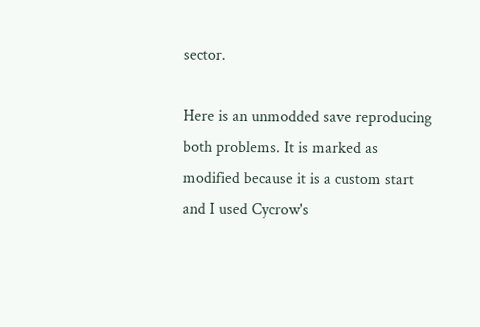sector.

Here is an unmodded save reproducing both problems. It is marked as modified because it is a custom start and I used Cycrow's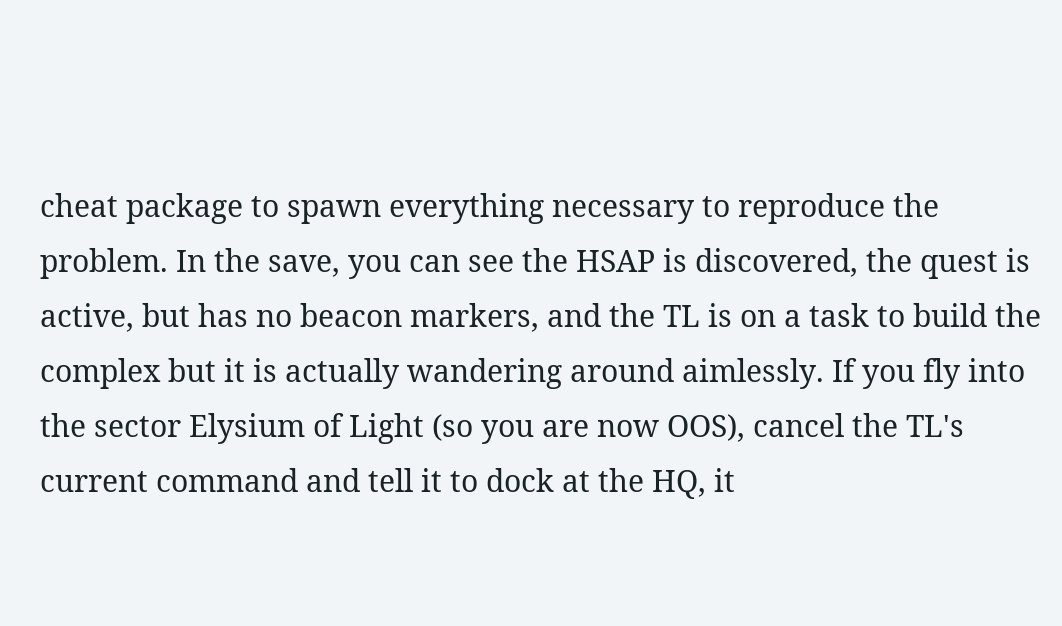cheat package to spawn everything necessary to reproduce the problem. In the save, you can see the HSAP is discovered, the quest is active, but has no beacon markers, and the TL is on a task to build the complex but it is actually wandering around aimlessly. If you fly into the sector Elysium of Light (so you are now OOS), cancel the TL's current command and tell it to dock at the HQ, it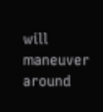will maneuver around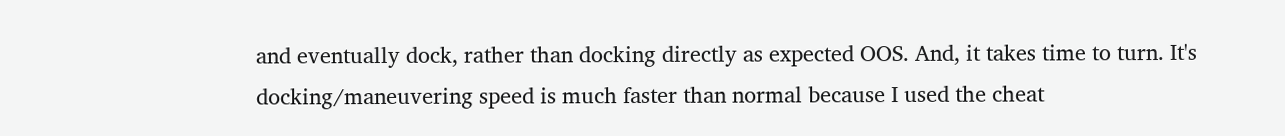and eventually dock, rather than docking directly as expected OOS. And, it takes time to turn. It's docking/maneuvering speed is much faster than normal because I used the cheat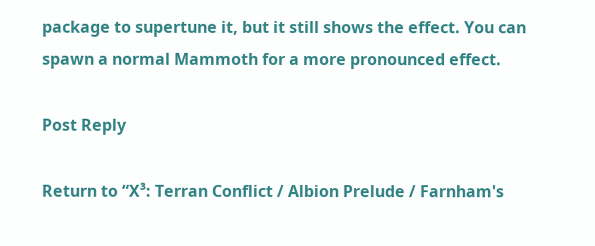package to supertune it, but it still shows the effect. You can spawn a normal Mammoth for a more pronounced effect.

Post Reply

Return to “X³: Terran Conflict / Albion Prelude / Farnham's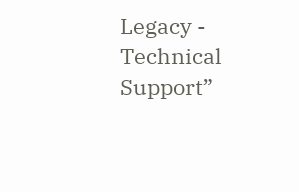Legacy - Technical Support”